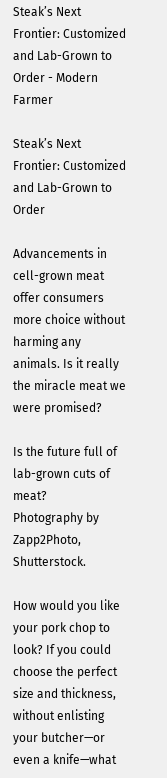Steak’s Next Frontier: Customized and Lab-Grown to Order - Modern Farmer

Steak’s Next Frontier: Customized and Lab-Grown to Order

Advancements in cell-grown meat offer consumers more choice without harming any animals. Is it really the miracle meat we were promised?

Is the future full of lab-grown cuts of meat?
Photography by Zapp2Photo, Shutterstock.

How would you like your pork chop to look? If you could choose the perfect size and thickness, without enlisting your butcher—or even a knife—what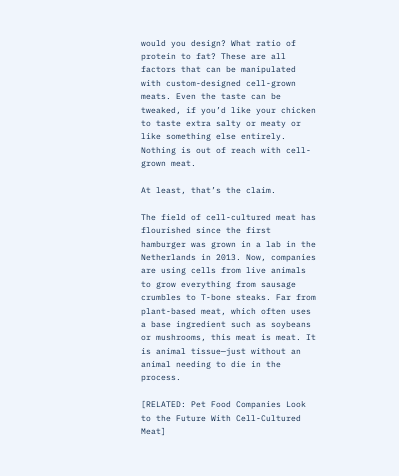would you design? What ratio of protein to fat? These are all factors that can be manipulated with custom-designed cell-grown meats. Even the taste can be tweaked, if you’d like your chicken to taste extra salty or meaty or like something else entirely. Nothing is out of reach with cell-grown meat.

At least, that’s the claim.

The field of cell-cultured meat has flourished since the first hamburger was grown in a lab in the Netherlands in 2013. Now, companies are using cells from live animals to grow everything from sausage crumbles to T-bone steaks. Far from plant-based meat, which often uses a base ingredient such as soybeans or mushrooms, this meat is meat. It is animal tissue—just without an animal needing to die in the process.

[RELATED: Pet Food Companies Look to the Future With Cell-Cultured Meat]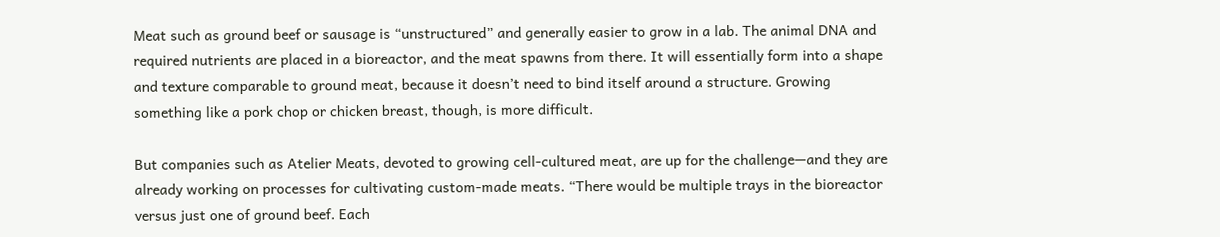Meat such as ground beef or sausage is “unstructured” and generally easier to grow in a lab. The animal DNA and required nutrients are placed in a bioreactor, and the meat spawns from there. It will essentially form into a shape and texture comparable to ground meat, because it doesn’t need to bind itself around a structure. Growing something like a pork chop or chicken breast, though, is more difficult.

But companies such as Atelier Meats, devoted to growing cell-cultured meat, are up for the challenge—and they are already working on processes for cultivating custom-made meats. “There would be multiple trays in the bioreactor versus just one of ground beef. Each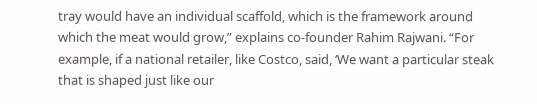tray would have an individual scaffold, which is the framework around which the meat would grow,” explains co-founder Rahim Rajwani. “For example, if a national retailer, like Costco, said, ‘We want a particular steak that is shaped just like our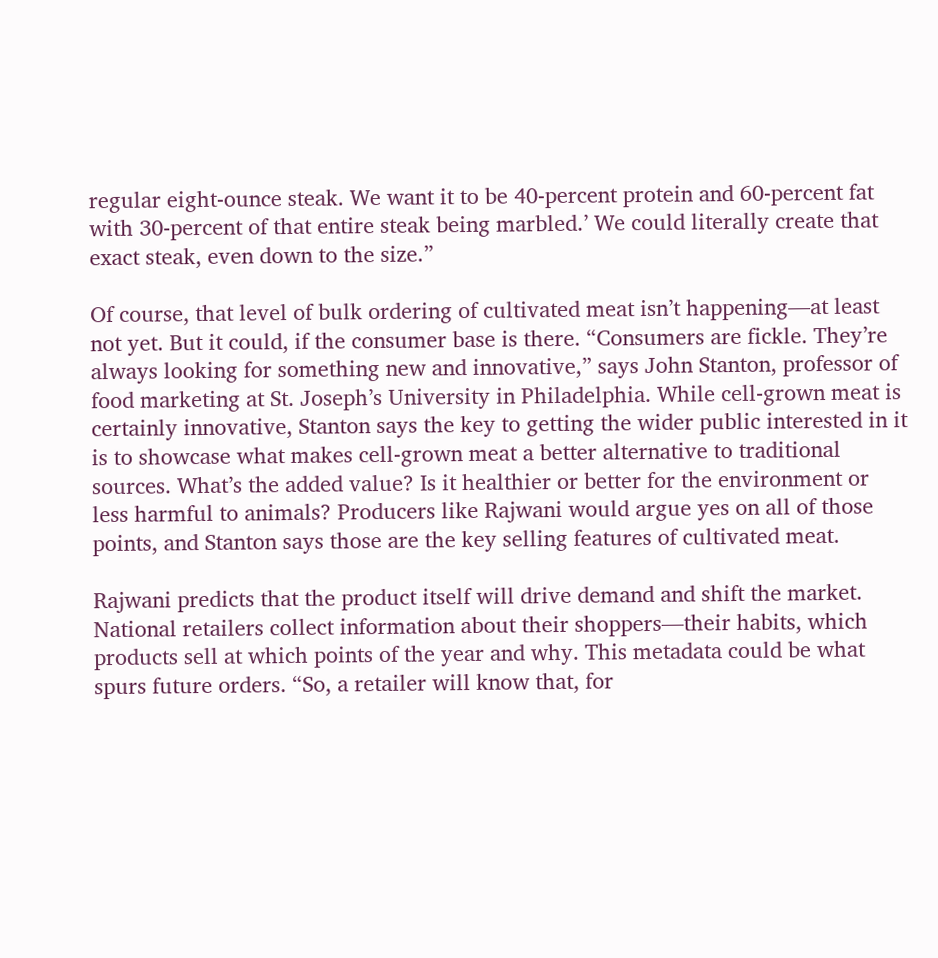regular eight-ounce steak. We want it to be 40-percent protein and 60-percent fat with 30-percent of that entire steak being marbled.’ We could literally create that exact steak, even down to the size.”

Of course, that level of bulk ordering of cultivated meat isn’t happening—at least not yet. But it could, if the consumer base is there. “Consumers are fickle. They’re always looking for something new and innovative,” says John Stanton, professor of food marketing at St. Joseph’s University in Philadelphia. While cell-grown meat is certainly innovative, Stanton says the key to getting the wider public interested in it is to showcase what makes cell-grown meat a better alternative to traditional sources. What’s the added value? Is it healthier or better for the environment or less harmful to animals? Producers like Rajwani would argue yes on all of those points, and Stanton says those are the key selling features of cultivated meat.

Rajwani predicts that the product itself will drive demand and shift the market. National retailers collect information about their shoppers—their habits, which products sell at which points of the year and why. This metadata could be what spurs future orders. “So, a retailer will know that, for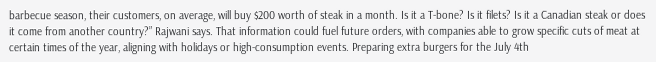barbecue season, their customers, on average, will buy $200 worth of steak in a month. Is it a T-bone? Is it filets? Is it a Canadian steak or does it come from another country?” Rajwani says. That information could fuel future orders, with companies able to grow specific cuts of meat at certain times of the year, aligning with holidays or high-consumption events. Preparing extra burgers for the July 4th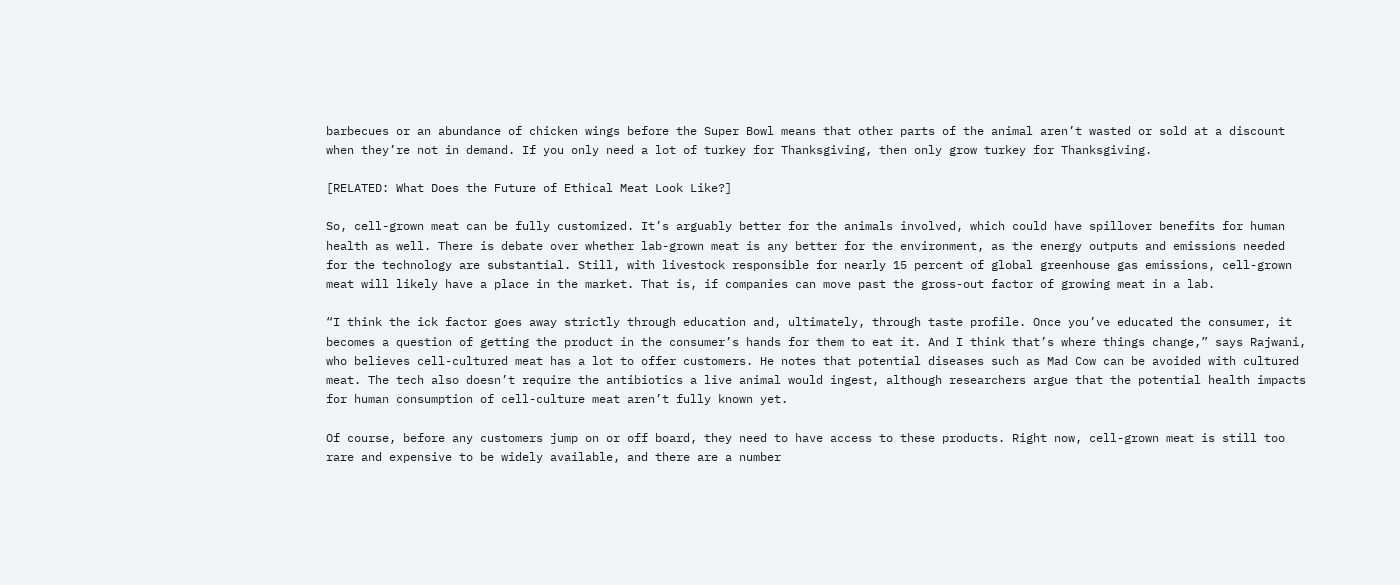barbecues or an abundance of chicken wings before the Super Bowl means that other parts of the animal aren’t wasted or sold at a discount when they’re not in demand. If you only need a lot of turkey for Thanksgiving, then only grow turkey for Thanksgiving.

[RELATED: What Does the Future of Ethical Meat Look Like?]

So, cell-grown meat can be fully customized. It’s arguably better for the animals involved, which could have spillover benefits for human health as well. There is debate over whether lab-grown meat is any better for the environment, as the energy outputs and emissions needed for the technology are substantial. Still, with livestock responsible for nearly 15 percent of global greenhouse gas emissions, cell-grown meat will likely have a place in the market. That is, if companies can move past the gross-out factor of growing meat in a lab.

“I think the ick factor goes away strictly through education and, ultimately, through taste profile. Once you’ve educated the consumer, it becomes a question of getting the product in the consumer’s hands for them to eat it. And I think that’s where things change,” says Rajwani, who believes cell-cultured meat has a lot to offer customers. He notes that potential diseases such as Mad Cow can be avoided with cultured meat. The tech also doesn’t require the antibiotics a live animal would ingest, although researchers argue that the potential health impacts for human consumption of cell-culture meat aren’t fully known yet.

Of course, before any customers jump on or off board, they need to have access to these products. Right now, cell-grown meat is still too rare and expensive to be widely available, and there are a number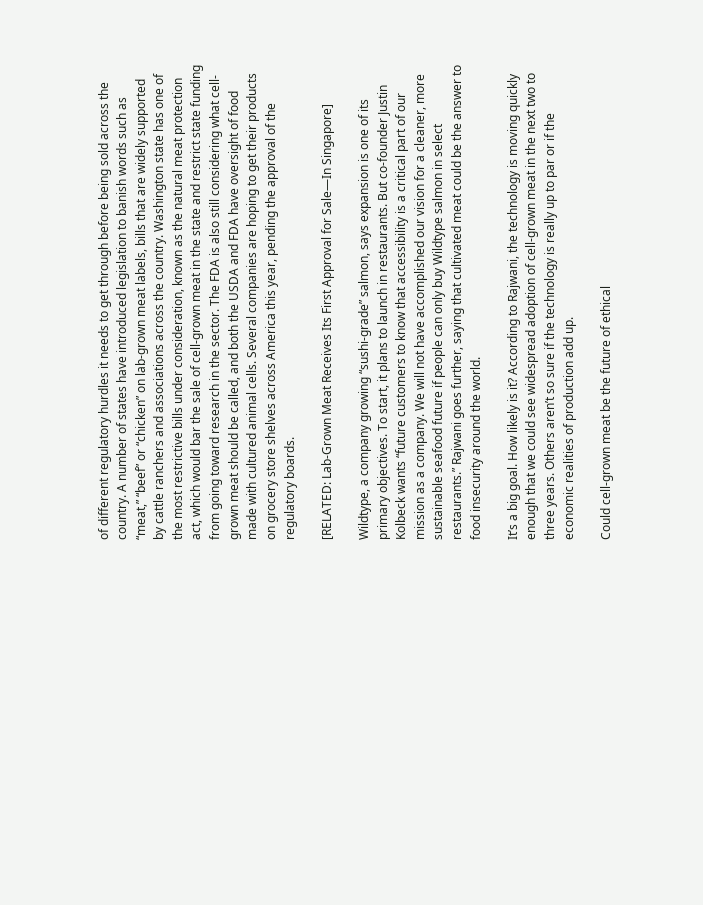of different regulatory hurdles it needs to get through before being sold across the country. A number of states have introduced legislation to banish words such as  “meat,” “beef” or “chicken” on lab-grown meat labels, bills that are widely supported by cattle ranchers and associations across the country. Washington state has one of the most restrictive bills under consideration, known as the natural meat protection act, which would bar the sale of cell-grown meat in the state and restrict state funding from going toward research in the sector. The FDA is also still considering what cell-grown meat should be called, and both the USDA and FDA have oversight of food made with cultured animal cells. Several companies are hoping to get their products on grocery store shelves across America this year, pending the approval of the regulatory boards.

[RELATED: Lab-Grown Meat Receives Its First Approval for Sale—In Singapore]

Wildtype, a company growing “sushi-grade” salmon, says expansion is one of its primary objectives. To start, it plans to launch in restaurants. But co-founder Justin Kolbeck wants “future customers to know that accessibility is a critical part of our mission as a company. We will not have accomplished our vision for a cleaner, more sustainable seafood future if people can only buy Wildtype salmon in select restaurants.” Rajwani goes further, saying that cultivated meat could be the answer to food insecurity around the world.

It’s a big goal. How likely is it? According to Rajwani, the technology is moving quickly enough that we could see widespread adoption of cell-grown meat in the next two to three years. Others aren’t so sure if the technology is really up to par or if the economic realities of production add up.

Could cell-grown meat be the future of ethical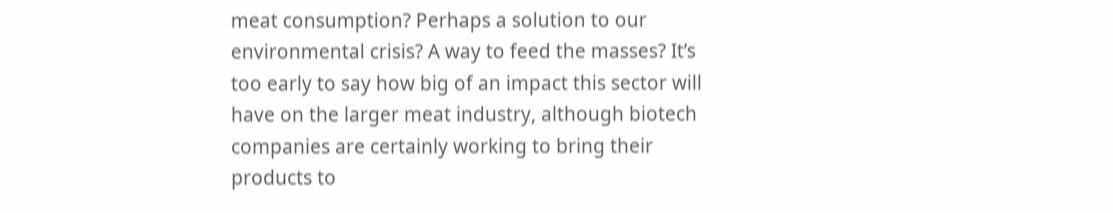meat consumption? Perhaps a solution to our environmental crisis? A way to feed the masses? It’s too early to say how big of an impact this sector will have on the larger meat industry, although biotech companies are certainly working to bring their products to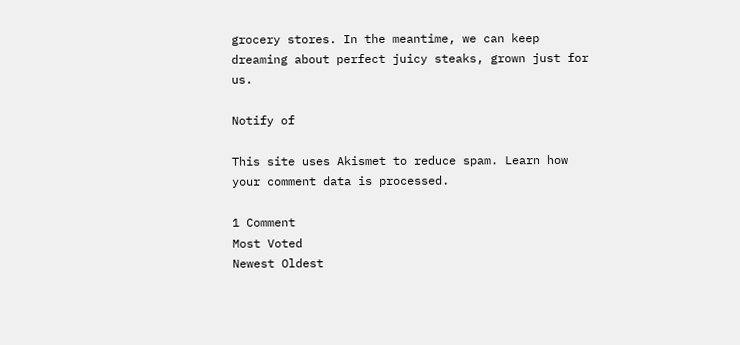grocery stores. In the meantime, we can keep dreaming about perfect juicy steaks, grown just for us.

Notify of

This site uses Akismet to reduce spam. Learn how your comment data is processed.

1 Comment
Most Voted
Newest Oldest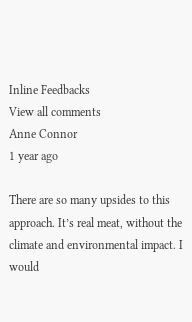Inline Feedbacks
View all comments
Anne Connor
1 year ago

There are so many upsides to this approach. It’s real meat, without the climate and environmental impact. I would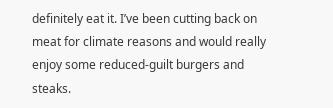definitely eat it. I’ve been cutting back on meat for climate reasons and would really enjoy some reduced-guilt burgers and steaks.